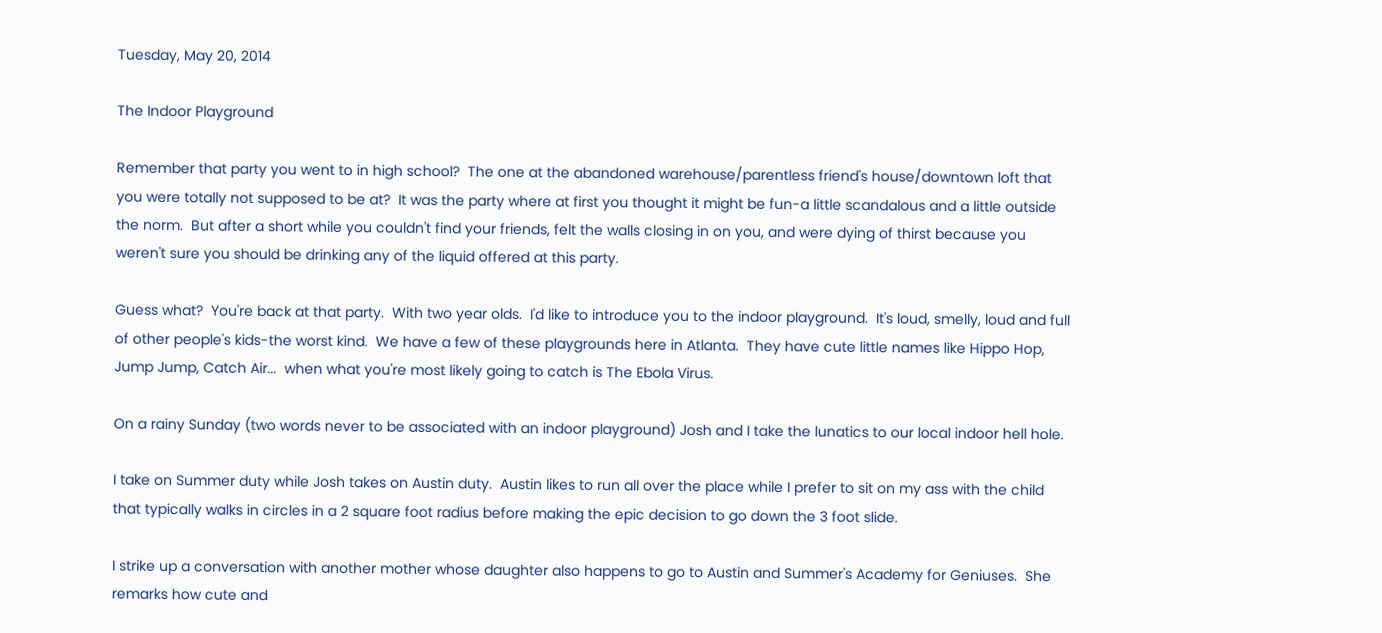Tuesday, May 20, 2014

The Indoor Playground

Remember that party you went to in high school?  The one at the abandoned warehouse/parentless friend's house/downtown loft that you were totally not supposed to be at?  It was the party where at first you thought it might be fun-a little scandalous and a little outside the norm.  But after a short while you couldn't find your friends, felt the walls closing in on you, and were dying of thirst because you weren't sure you should be drinking any of the liquid offered at this party.

Guess what?  You're back at that party.  With two year olds.  I'd like to introduce you to the indoor playground.  It's loud, smelly, loud and full of other people's kids-the worst kind.  We have a few of these playgrounds here in Atlanta.  They have cute little names like Hippo Hop, Jump Jump, Catch Air...  when what you're most likely going to catch is The Ebola Virus.

On a rainy Sunday (two words never to be associated with an indoor playground) Josh and I take the lunatics to our local indoor hell hole.

I take on Summer duty while Josh takes on Austin duty.  Austin likes to run all over the place while I prefer to sit on my ass with the child that typically walks in circles in a 2 square foot radius before making the epic decision to go down the 3 foot slide.

I strike up a conversation with another mother whose daughter also happens to go to Austin and Summer's Academy for Geniuses.  She remarks how cute and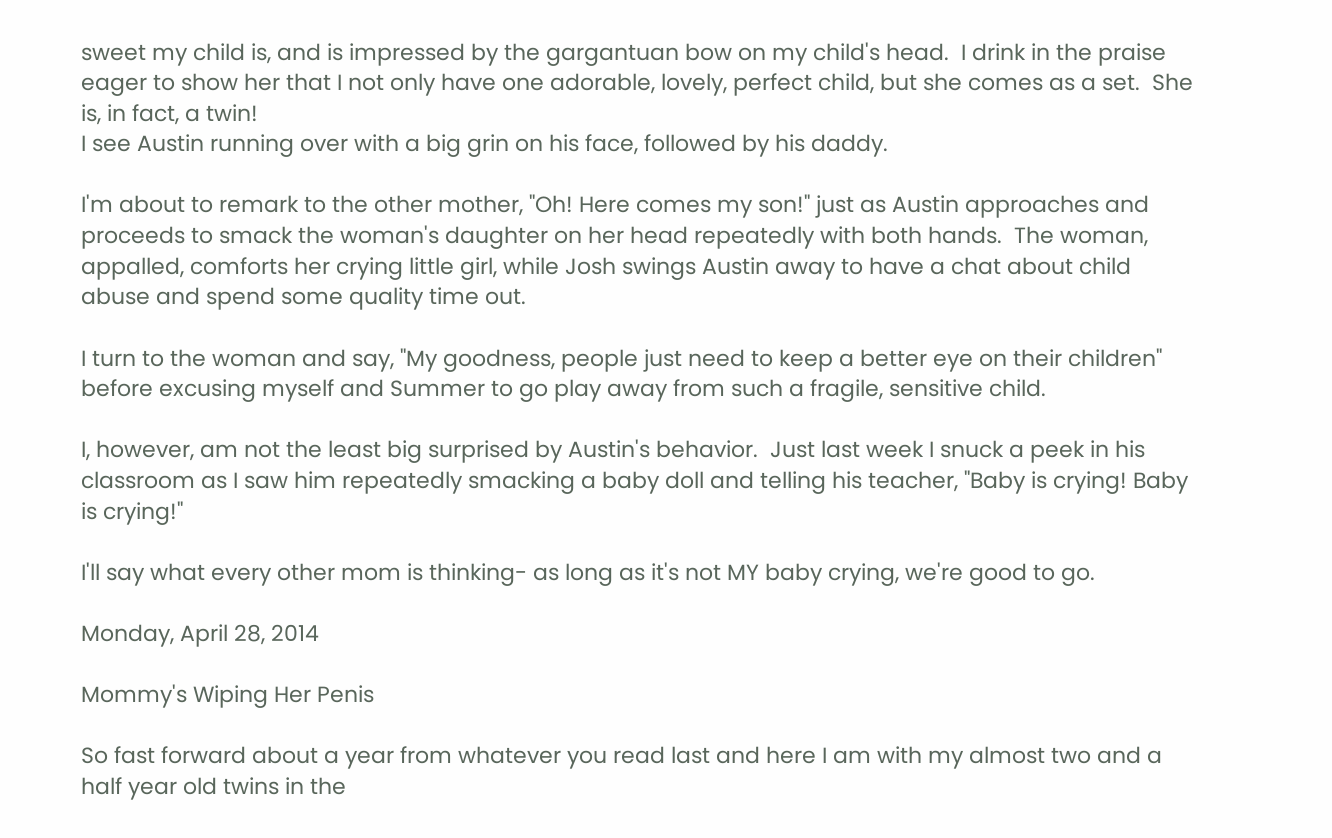sweet my child is, and is impressed by the gargantuan bow on my child's head.  I drink in the praise eager to show her that I not only have one adorable, lovely, perfect child, but she comes as a set.  She is, in fact, a twin!
I see Austin running over with a big grin on his face, followed by his daddy.

I'm about to remark to the other mother, "Oh! Here comes my son!" just as Austin approaches and proceeds to smack the woman's daughter on her head repeatedly with both hands.  The woman, appalled, comforts her crying little girl, while Josh swings Austin away to have a chat about child abuse and spend some quality time out.

I turn to the woman and say, "My goodness, people just need to keep a better eye on their children" before excusing myself and Summer to go play away from such a fragile, sensitive child.

I, however, am not the least big surprised by Austin's behavior.  Just last week I snuck a peek in his classroom as I saw him repeatedly smacking a baby doll and telling his teacher, "Baby is crying! Baby is crying!"

I'll say what every other mom is thinking- as long as it's not MY baby crying, we're good to go.

Monday, April 28, 2014

Mommy's Wiping Her Penis

So fast forward about a year from whatever you read last and here I am with my almost two and a half year old twins in the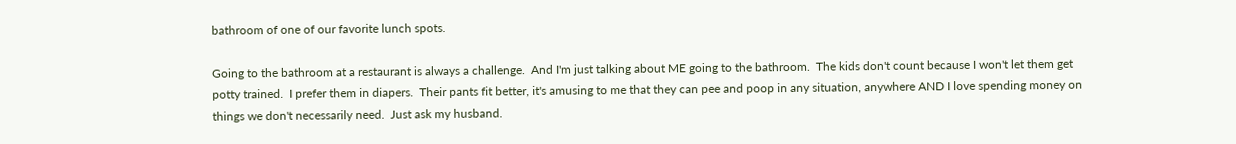bathroom of one of our favorite lunch spots.

Going to the bathroom at a restaurant is always a challenge.  And I'm just talking about ME going to the bathroom.  The kids don't count because I won't let them get potty trained.  I prefer them in diapers.  Their pants fit better, it's amusing to me that they can pee and poop in any situation, anywhere AND I love spending money on things we don't necessarily need.  Just ask my husband.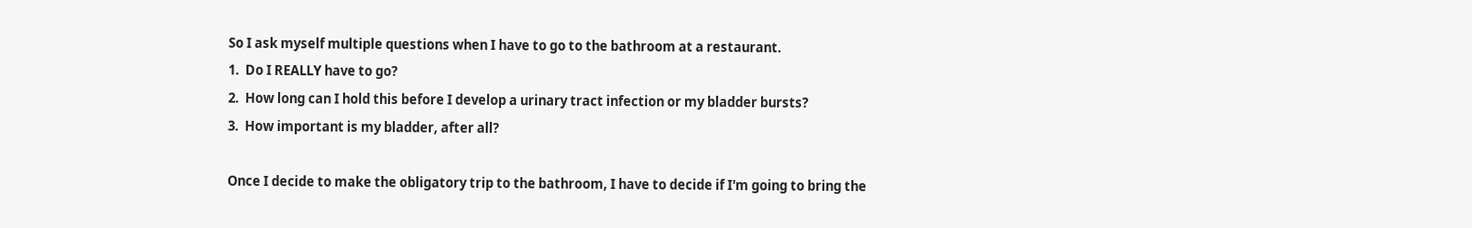So I ask myself multiple questions when I have to go to the bathroom at a restaurant.
1.  Do I REALLY have to go?
2.  How long can I hold this before I develop a urinary tract infection or my bladder bursts?
3.  How important is my bladder, after all?

Once I decide to make the obligatory trip to the bathroom, I have to decide if I'm going to bring the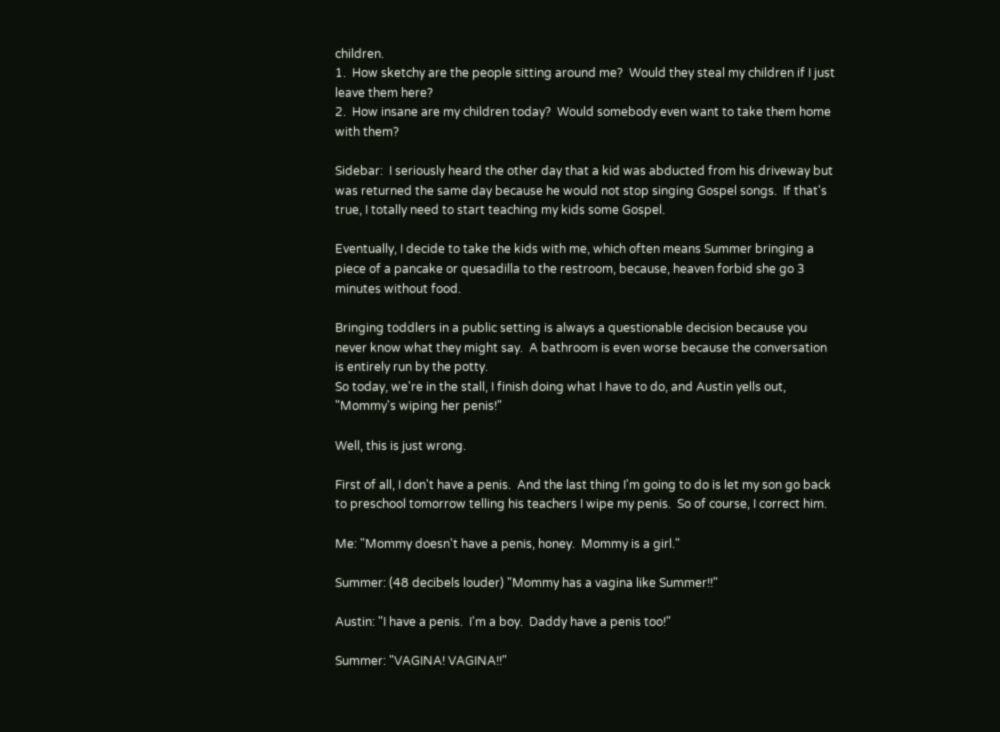children.
1.  How sketchy are the people sitting around me?  Would they steal my children if I just leave them here?
2.  How insane are my children today?  Would somebody even want to take them home with them?

Sidebar:  I seriously heard the other day that a kid was abducted from his driveway but was returned the same day because he would not stop singing Gospel songs.  If that's true, I totally need to start teaching my kids some Gospel.

Eventually, I decide to take the kids with me, which often means Summer bringing a piece of a pancake or quesadilla to the restroom, because, heaven forbid she go 3 minutes without food.

Bringing toddlers in a public setting is always a questionable decision because you never know what they might say.  A bathroom is even worse because the conversation is entirely run by the potty.
So today, we're in the stall, I finish doing what I have to do, and Austin yells out, "Mommy's wiping her penis!"

Well, this is just wrong.

First of all, I don't have a penis.  And the last thing I'm going to do is let my son go back to preschool tomorrow telling his teachers I wipe my penis.  So of course, I correct him.

Me: "Mommy doesn't have a penis, honey.  Mommy is a girl."

Summer: (48 decibels louder) "Mommy has a vagina like Summer!!"

Austin: "I have a penis.  I'm a boy.  Daddy have a penis too!"

Summer: "VAGINA! VAGINA!!"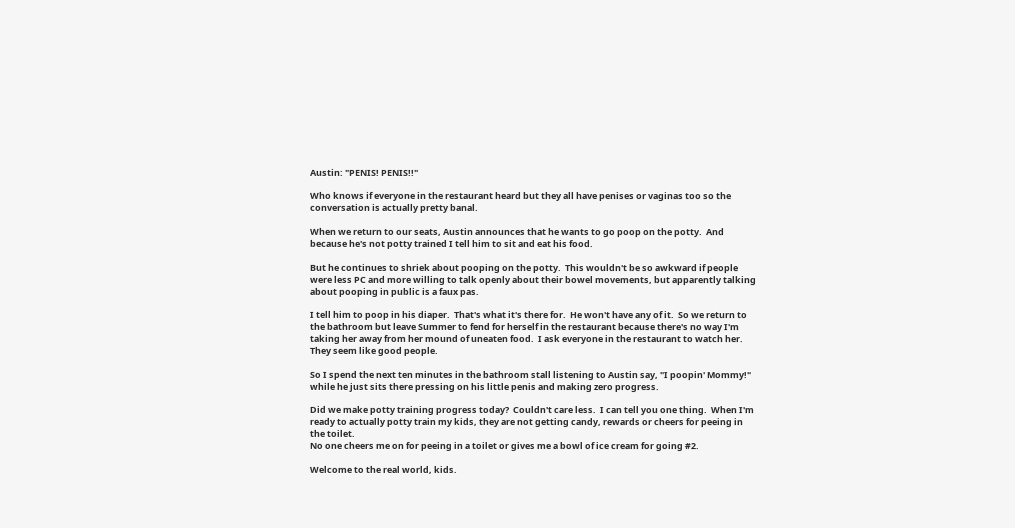Austin: "PENIS! PENIS!!"

Who knows if everyone in the restaurant heard but they all have penises or vaginas too so the conversation is actually pretty banal.

When we return to our seats, Austin announces that he wants to go poop on the potty.  And because he's not potty trained I tell him to sit and eat his food.

But he continues to shriek about pooping on the potty.  This wouldn't be so awkward if people were less PC and more willing to talk openly about their bowel movements, but apparently talking about pooping in public is a faux pas.

I tell him to poop in his diaper.  That's what it's there for.  He won't have any of it.  So we return to the bathroom but leave Summer to fend for herself in the restaurant because there's no way I'm taking her away from her mound of uneaten food.  I ask everyone in the restaurant to watch her.  They seem like good people.

So I spend the next ten minutes in the bathroom stall listening to Austin say, "I poopin' Mommy!" while he just sits there pressing on his little penis and making zero progress.

Did we make potty training progress today?  Couldn't care less.  I can tell you one thing.  When I'm ready to actually potty train my kids, they are not getting candy, rewards or cheers for peeing in the toilet.
No one cheers me on for peeing in a toilet or gives me a bowl of ice cream for going #2.

Welcome to the real world, kids.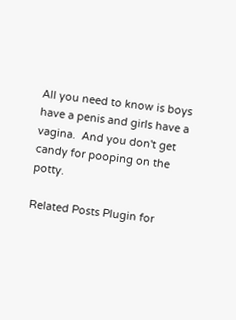All you need to know is boys have a penis and girls have a vagina.  And you don't get candy for pooping on the potty.

Related Posts Plugin for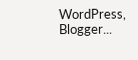WordPress, Blogger...